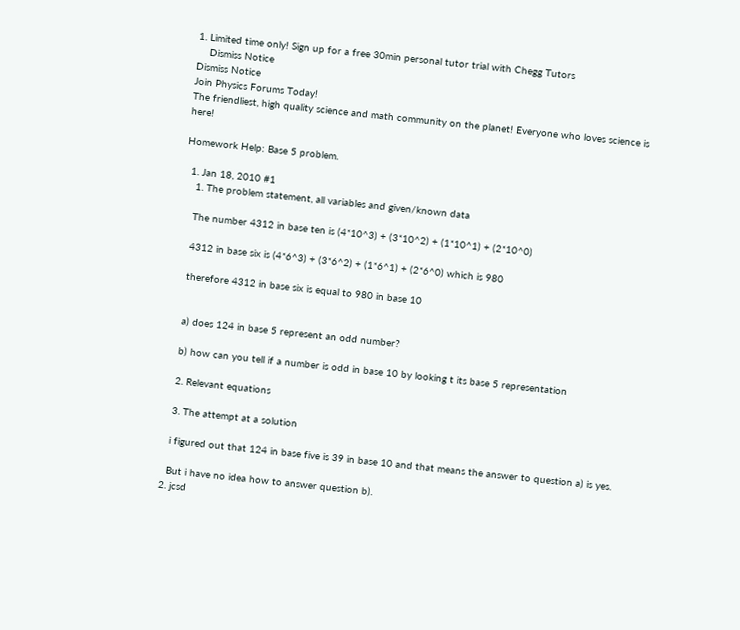1. Limited time only! Sign up for a free 30min personal tutor trial with Chegg Tutors
    Dismiss Notice
Dismiss Notice
Join Physics Forums Today!
The friendliest, high quality science and math community on the planet! Everyone who loves science is here!

Homework Help: Base 5 problem.

  1. Jan 18, 2010 #1
    1. The problem statement, all variables and given/known data

    The number 4312 in base ten is (4*10^3) + (3*10^2) + (1*10^1) + (2*10^0)

    4312 in base six is (4*6^3) + (3*6^2) + (1*6^1) + (2*6^0) which is 980

    therefore 4312 in base six is equal to 980 in base 10


    a) does 124 in base 5 represent an odd number?

    b) how can you tell if a number is odd in base 10 by looking t its base 5 representation

    2. Relevant equations

    3. The attempt at a solution

    i figured out that 124 in base five is 39 in base 10 and that means the answer to question a) is yes.

    But i have no idea how to answer question b).
  2. jcsd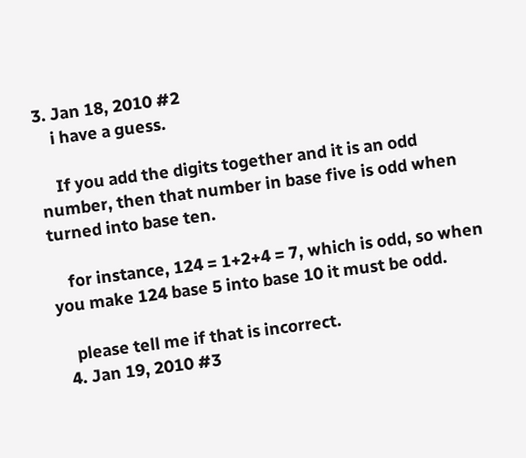3. Jan 18, 2010 #2
    i have a guess.

    If you add the digits together and it is an odd number, then that number in base five is odd when turned into base ten.

    for instance, 124 = 1+2+4 = 7, which is odd, so when you make 124 base 5 into base 10 it must be odd.

    please tell me if that is incorrect.
  4. Jan 19, 2010 #3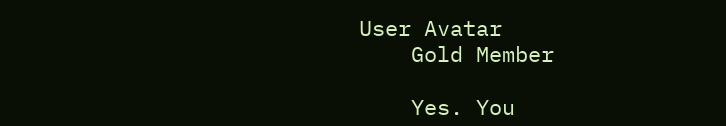User Avatar
    Gold Member

    Yes. You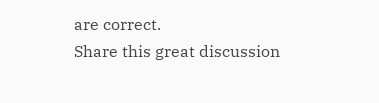are correct.
Share this great discussion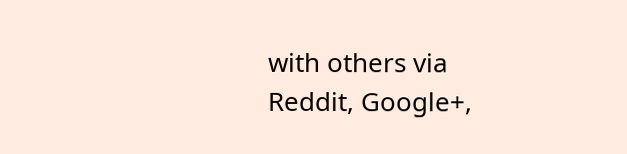with others via Reddit, Google+,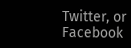Twitter, or Facebook